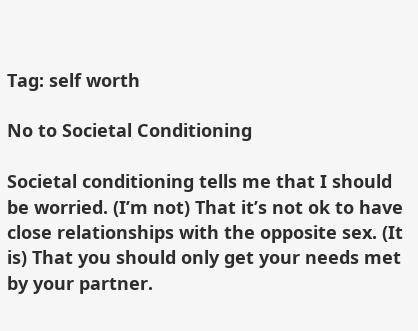Tag: self worth

No to Societal Conditioning

Societal conditioning tells me that I should be worried. (I’m not) That it’s not ok to have close relationships with the opposite sex. (It is) That you should only get your needs met by your partner.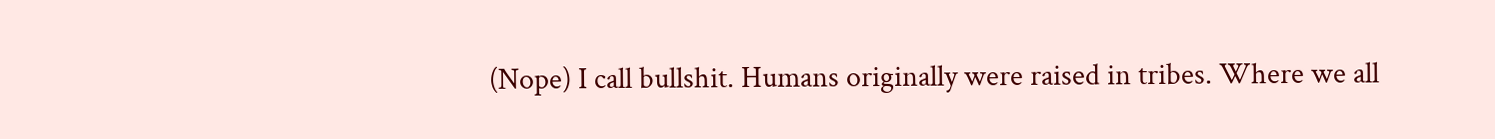(Nope) I call bullshit. Humans originally were raised in tribes. Where we all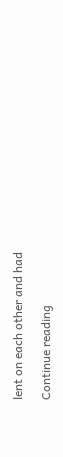lent on each other and had

Continue reading